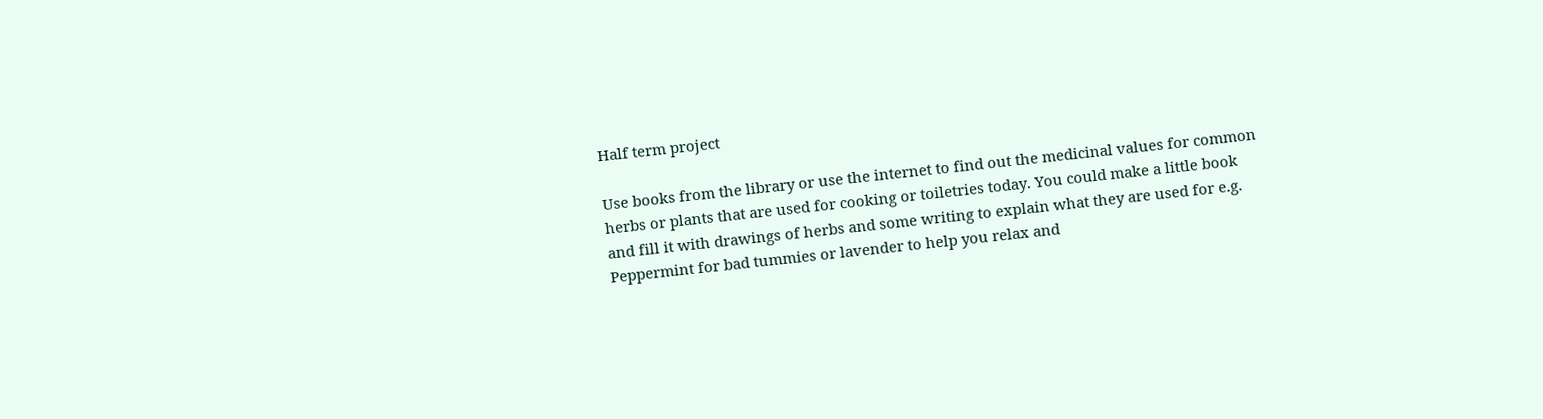Half term project

Use books from the library or use the internet to find out the medicinal values for common herbs or plants that are used for cooking or toiletries today. You could make a little book and fill it with drawings of herbs and some writing to explain what they are used for e.g. Peppermint for bad tummies or lavender to help you relax and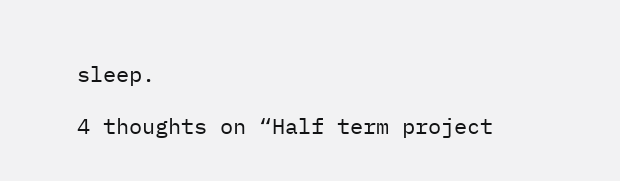sleep.

4 thoughts on “Half term project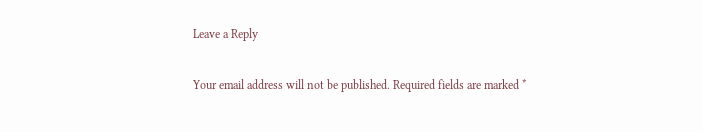Leave a Reply

Your email address will not be published. Required fields are marked *